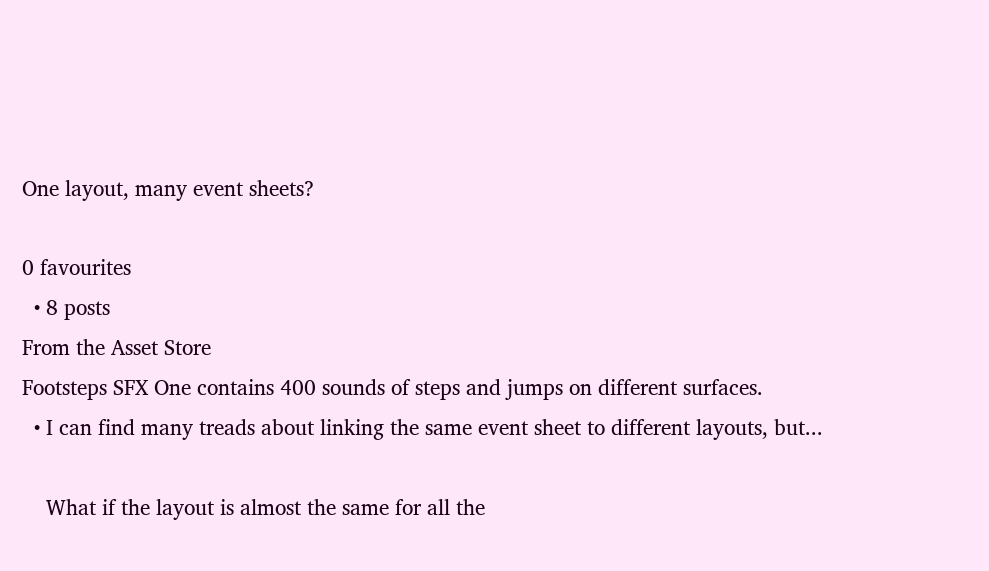One layout, many event sheets?

0 favourites
  • 8 posts
From the Asset Store
Footsteps SFX One contains 400 sounds of steps and jumps on different surfaces.
  • I can find many treads about linking the same event sheet to different layouts, but...

    What if the layout is almost the same for all the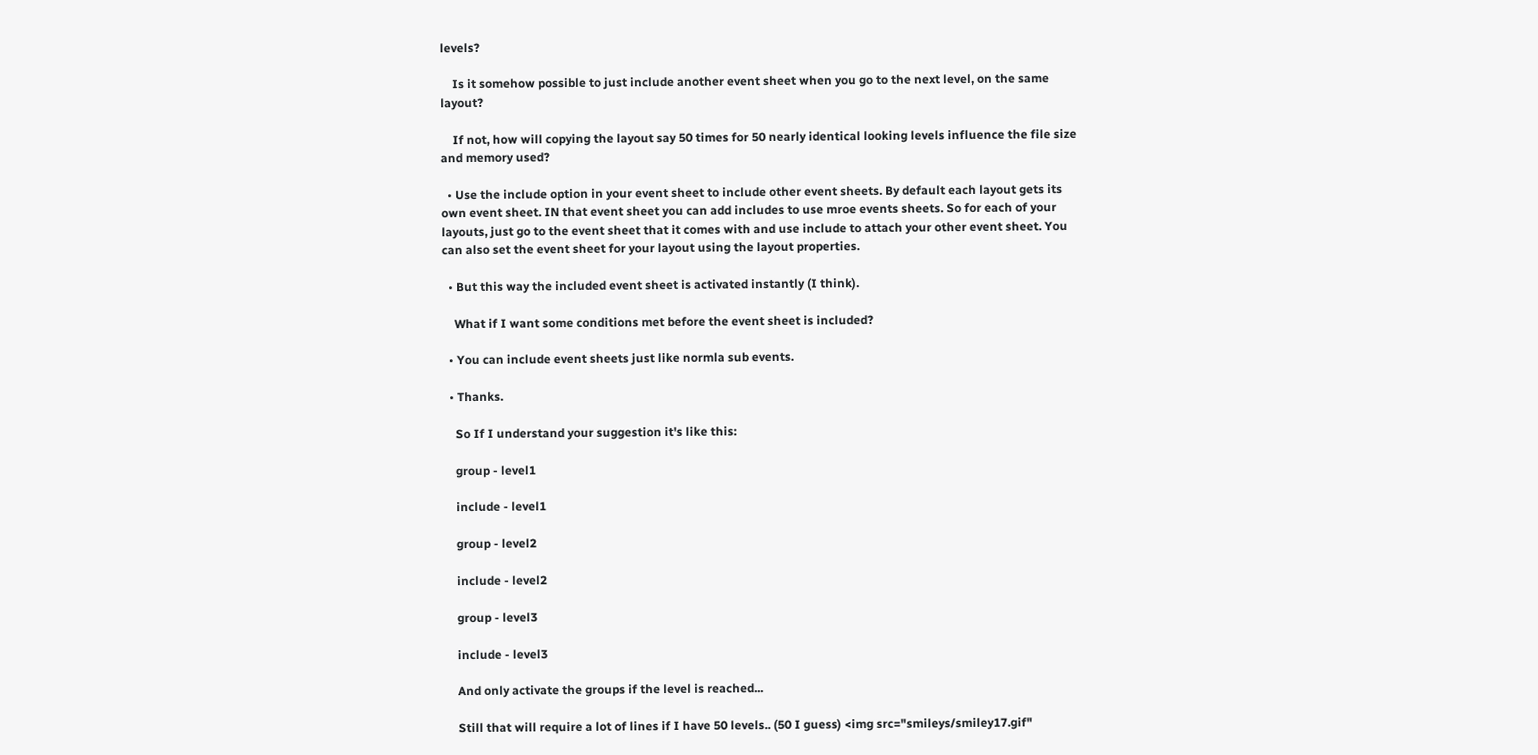levels?

    Is it somehow possible to just include another event sheet when you go to the next level, on the same layout?

    If not, how will copying the layout say 50 times for 50 nearly identical looking levels influence the file size and memory used?

  • Use the include option in your event sheet to include other event sheets. By default each layout gets its own event sheet. IN that event sheet you can add includes to use mroe events sheets. So for each of your layouts, just go to the event sheet that it comes with and use include to attach your other event sheet. You can also set the event sheet for your layout using the layout properties.

  • But this way the included event sheet is activated instantly (I think).

    What if I want some conditions met before the event sheet is included?

  • You can include event sheets just like normla sub events.

  • Thanks.

    So If I understand your suggestion it's like this:

    group - level1

    include - level1

    group - level2

    include - level2

    group - level3

    include - level3

    And only activate the groups if the level is reached...

    Still that will require a lot of lines if I have 50 levels.. (50 I guess) <img src="smileys/smiley17.gif"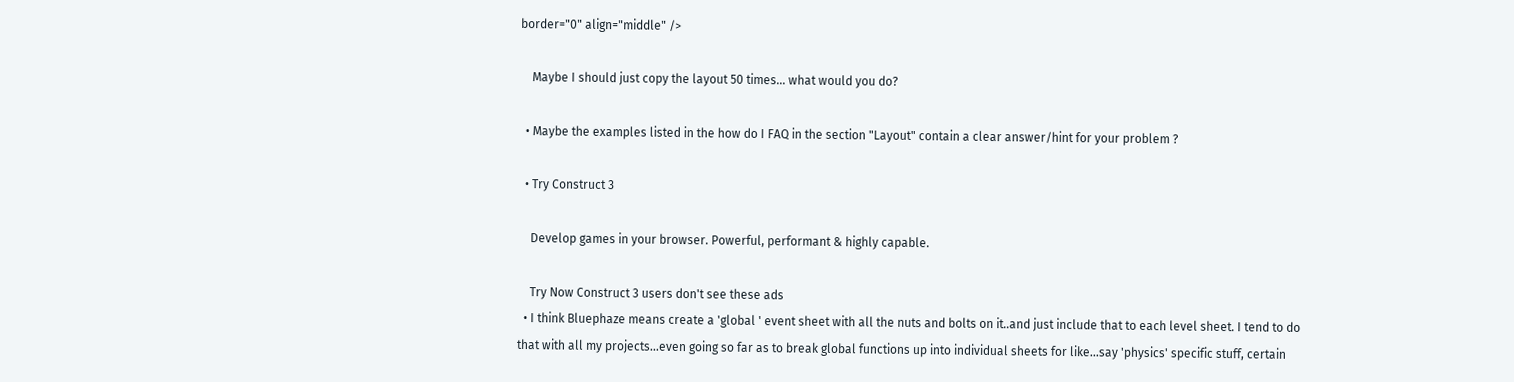border="0" align="middle" />

    Maybe I should just copy the layout 50 times... what would you do?

  • Maybe the examples listed in the how do I FAQ in the section "Layout" contain a clear answer/hint for your problem ?

  • Try Construct 3

    Develop games in your browser. Powerful, performant & highly capable.

    Try Now Construct 3 users don't see these ads
  • I think Bluephaze means create a 'global ' event sheet with all the nuts and bolts on it..and just include that to each level sheet. I tend to do that with all my projects...even going so far as to break global functions up into individual sheets for like...say 'physics' specific stuff, certain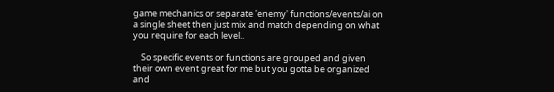game mechanics or separate 'enemy' functions/events/ai on a single sheet then just mix and match depending on what you require for each level..

    So specific events or functions are grouped and given their own event great for me but you gotta be organized and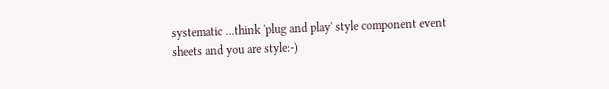systematic ...think 'plug and play' style component event sheets and you are style:-)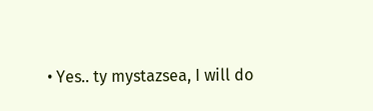• Yes.. ty mystazsea, I will do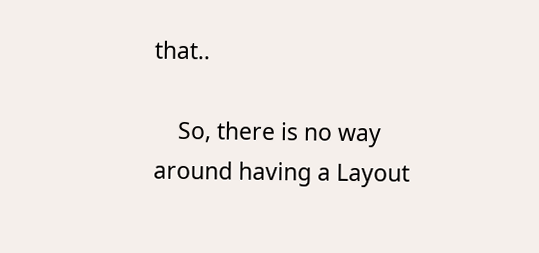that..

    So, there is no way around having a Layout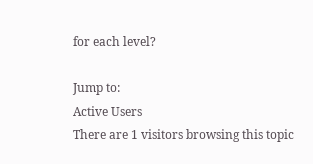for each level?

Jump to:
Active Users
There are 1 visitors browsing this topic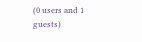(0 users and 1 guests)